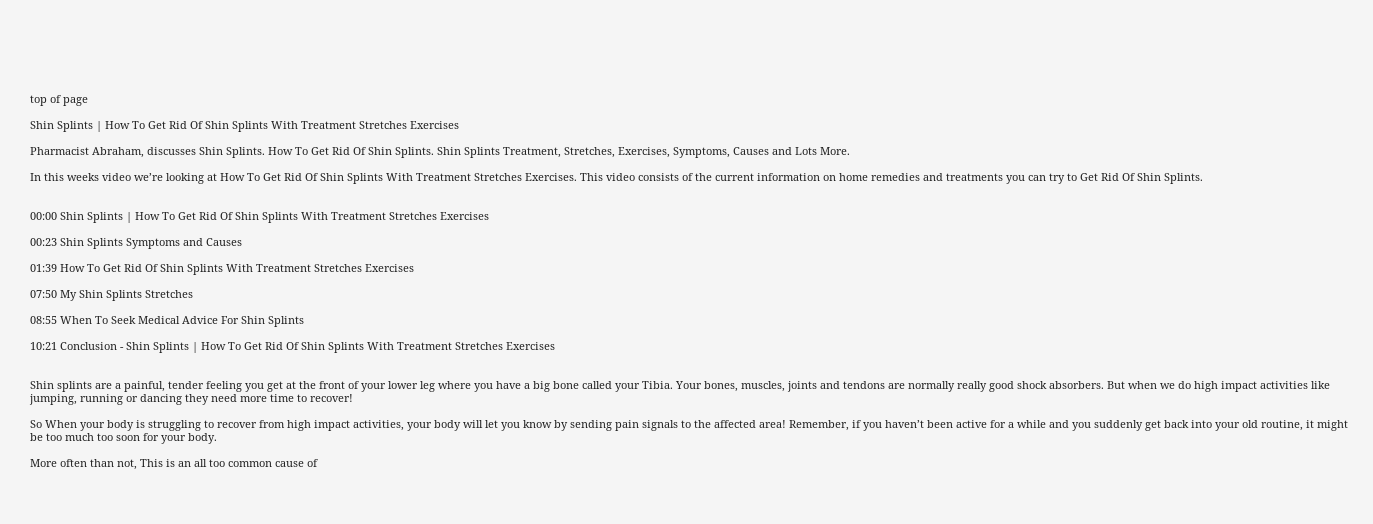top of page

Shin Splints | How To Get Rid Of Shin Splints With Treatment Stretches Exercises

Pharmacist Abraham, discusses Shin Splints. How To Get Rid Of Shin Splints. Shin Splints Treatment, Stretches, Exercises, Symptoms, Causes and Lots More.

In this weeks video we’re looking at How To Get Rid Of Shin Splints With Treatment Stretches Exercises. This video consists of the current information on home remedies and treatments you can try to Get Rid Of Shin Splints.


00:00 Shin Splints | How To Get Rid Of Shin Splints With Treatment Stretches Exercises

00:23 Shin Splints Symptoms and Causes

01:39 How To Get Rid Of Shin Splints With Treatment Stretches Exercises

07:50 My Shin Splints Stretches

08:55 When To Seek Medical Advice For Shin Splints

10:21 Conclusion - Shin Splints | How To Get Rid Of Shin Splints With Treatment Stretches Exercises


Shin splints are a painful, tender feeling you get at the front of your lower leg where you have a big bone called your Tibia. Your bones, muscles, joints and tendons are normally really good shock absorbers. But when we do high impact activities like jumping, running or dancing they need more time to recover!

So When your body is struggling to recover from high impact activities, your body will let you know by sending pain signals to the affected area! Remember, if you haven’t been active for a while and you suddenly get back into your old routine, it might be too much too soon for your body.

More often than not, This is an all too common cause of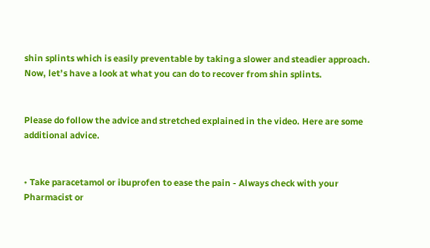shin splints which is easily preventable by taking a slower and steadier approach. Now, let’s have a look at what you can do to recover from shin splints.


Please do follow the advice and stretched explained in the video. Here are some additional advice.


• Take paracetamol or ibuprofen to ease the pain - Always check with your Pharmacist or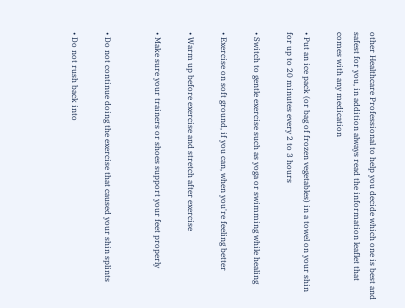other Healthcare Professional to help you decide which one is best and safest for you, in addition always read the information leaflet that comes with any medication

• Put an ice pack (or bag of frozen vegetables) in a towel on your shin for up to 20 minutes every 2 to 3 hours

• Switch to gentle exercise such as yoga or swimming while healing

• Exercise on soft ground, if you can, when you're feeling better

• Warm up before exercise and stretch after exercise

• Make sure your trainers or shoes support your feet properly


• Do not continue doing the exercise that caused your shin splints

• Do not rush back into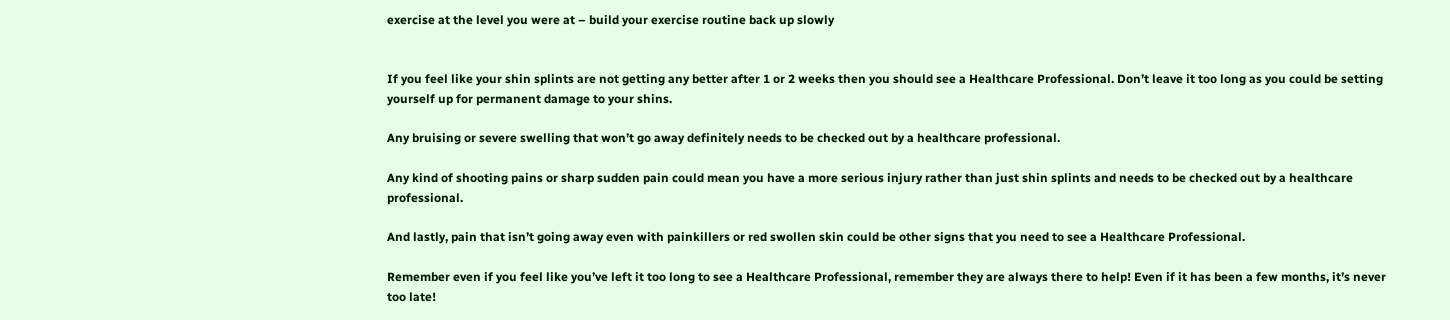exercise at the level you were at – build your exercise routine back up slowly


If you feel like your shin splints are not getting any better after 1 or 2 weeks then you should see a Healthcare Professional. Don’t leave it too long as you could be setting yourself up for permanent damage to your shins.

Any bruising or severe swelling that won’t go away definitely needs to be checked out by a healthcare professional.

Any kind of shooting pains or sharp sudden pain could mean you have a more serious injury rather than just shin splints and needs to be checked out by a healthcare professional.

And lastly, pain that isn’t going away even with painkillers or red swollen skin could be other signs that you need to see a Healthcare Professional.

Remember even if you feel like you’ve left it too long to see a Healthcare Professional, remember they are always there to help! Even if it has been a few months, it’s never too late!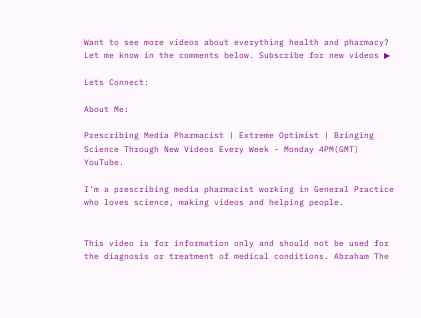Want to see more videos about everything health and pharmacy? Let me know in the comments below. Subscribe for new videos ▶

Lets Connect:

About Me:

Prescribing Media Pharmacist | Extreme Optimist | Bringing Science Through New Videos Every Week - Monday 4PM(GMT) YouTube.

I'm a prescribing media pharmacist working in General Practice who loves science, making videos and helping people.


This video is for information only and should not be used for the diagnosis or treatment of medical conditions. Abraham The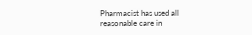Pharmacist has used all reasonable care in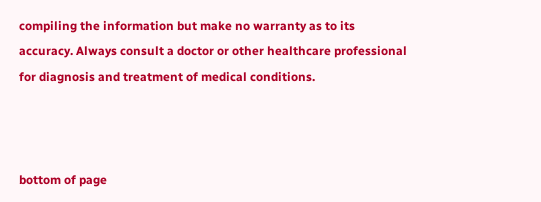compiling the information but make no warranty as to its accuracy. Always consult a doctor or other healthcare professional for diagnosis and treatment of medical conditions.



bottom of page